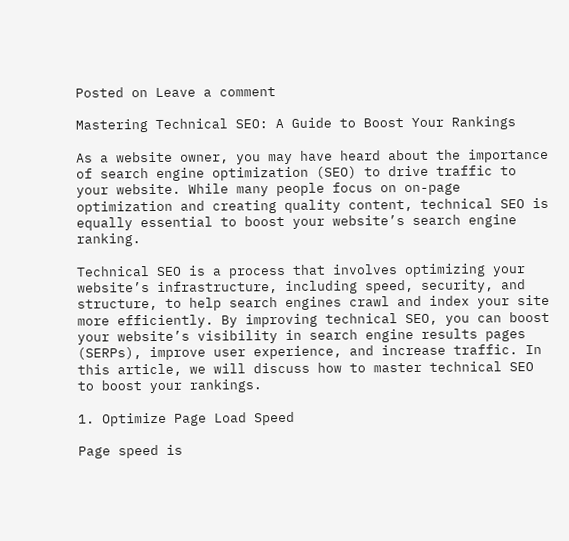Posted on Leave a comment

Mastering Technical SEO: A Guide to Boost Your Rankings

As a website owner, you may have heard about the importance of search engine optimization (SEO) to drive traffic to your website. While many people focus on on-page optimization and creating quality content, technical SEO is equally essential to boost your website’s search engine ranking.

Technical SEO is a process that involves optimizing your website’s infrastructure, including speed, security, and structure, to help search engines crawl and index your site more efficiently. By improving technical SEO, you can boost your website’s visibility in search engine results pages (SERPs), improve user experience, and increase traffic. In this article, we will discuss how to master technical SEO to boost your rankings.

1. Optimize Page Load Speed

Page speed is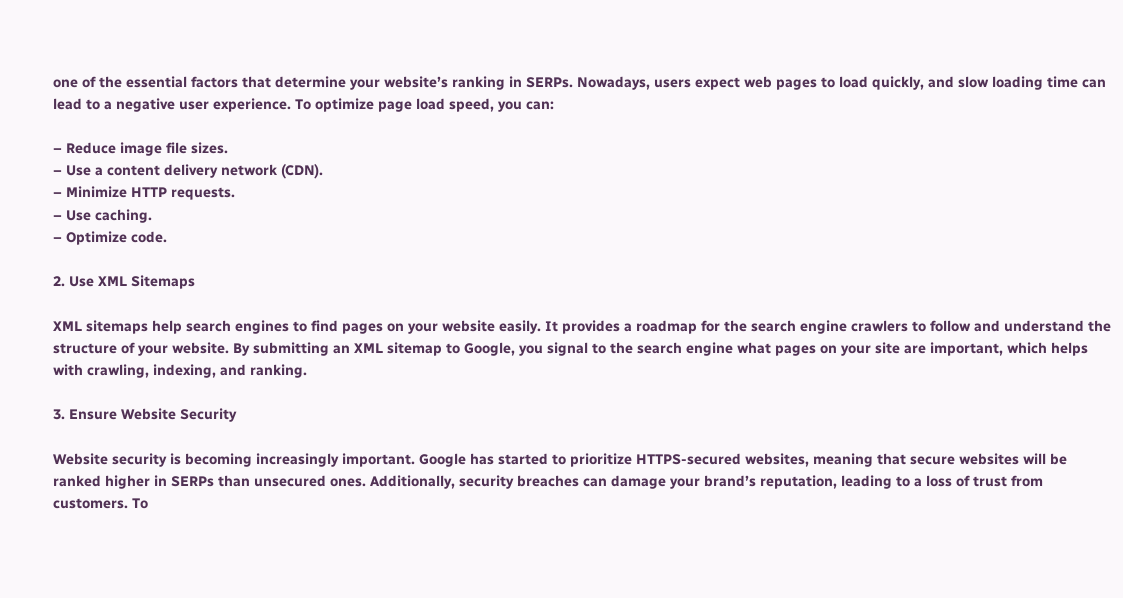one of the essential factors that determine your website’s ranking in SERPs. Nowadays, users expect web pages to load quickly, and slow loading time can lead to a negative user experience. To optimize page load speed, you can:

– Reduce image file sizes.
– Use a content delivery network (CDN).
– Minimize HTTP requests.
– Use caching.
– Optimize code.

2. Use XML Sitemaps

XML sitemaps help search engines to find pages on your website easily. It provides a roadmap for the search engine crawlers to follow and understand the structure of your website. By submitting an XML sitemap to Google, you signal to the search engine what pages on your site are important, which helps with crawling, indexing, and ranking.

3. Ensure Website Security

Website security is becoming increasingly important. Google has started to prioritize HTTPS-secured websites, meaning that secure websites will be ranked higher in SERPs than unsecured ones. Additionally, security breaches can damage your brand’s reputation, leading to a loss of trust from customers. To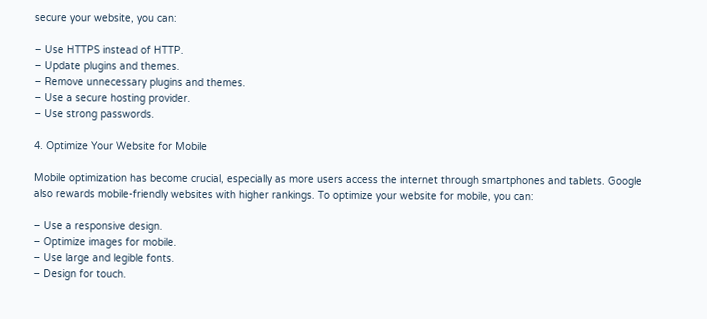secure your website, you can:

– Use HTTPS instead of HTTP.
– Update plugins and themes.
– Remove unnecessary plugins and themes.
– Use a secure hosting provider.
– Use strong passwords.

4. Optimize Your Website for Mobile

Mobile optimization has become crucial, especially as more users access the internet through smartphones and tablets. Google also rewards mobile-friendly websites with higher rankings. To optimize your website for mobile, you can:

– Use a responsive design.
– Optimize images for mobile.
– Use large and legible fonts.
– Design for touch.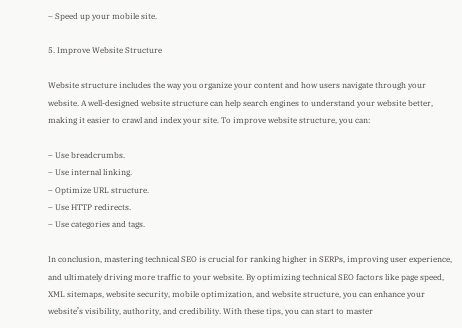– Speed up your mobile site.

5. Improve Website Structure

Website structure includes the way you organize your content and how users navigate through your website. A well-designed website structure can help search engines to understand your website better, making it easier to crawl and index your site. To improve website structure, you can:

– Use breadcrumbs.
– Use internal linking.
– Optimize URL structure.
– Use HTTP redirects.
– Use categories and tags.

In conclusion, mastering technical SEO is crucial for ranking higher in SERPs, improving user experience, and ultimately driving more traffic to your website. By optimizing technical SEO factors like page speed, XML sitemaps, website security, mobile optimization, and website structure, you can enhance your website’s visibility, authority, and credibility. With these tips, you can start to master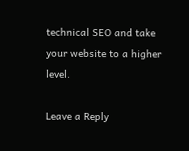technical SEO and take your website to a higher level.

Leave a Reply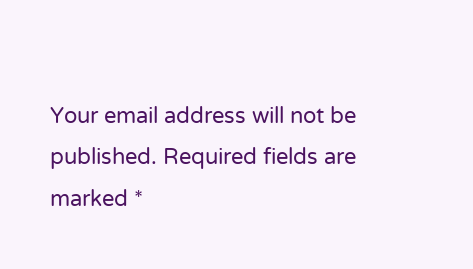Your email address will not be published. Required fields are marked *